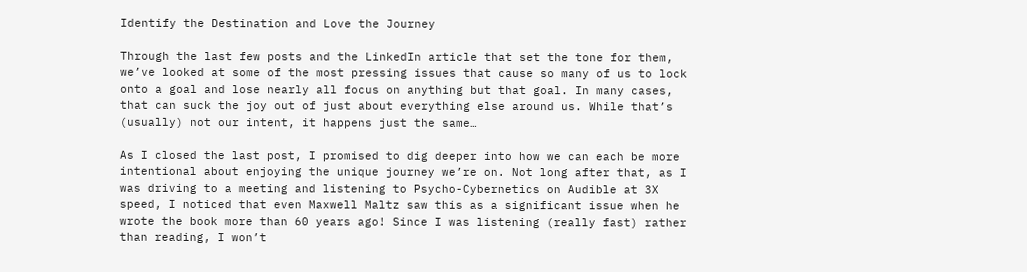Identify the Destination and Love the Journey

Through the last few posts and the LinkedIn article that set the tone for them, we’ve looked at some of the most pressing issues that cause so many of us to lock onto a goal and lose nearly all focus on anything but that goal. In many cases, that can suck the joy out of just about everything else around us. While that’s (usually) not our intent, it happens just the same…

As I closed the last post, I promised to dig deeper into how we can each be more intentional about enjoying the unique journey we’re on. Not long after that, as I was driving to a meeting and listening to Psycho-Cybernetics on Audible at 3X speed, I noticed that even Maxwell Maltz saw this as a significant issue when he wrote the book more than 60 years ago! Since I was listening (really fast) rather than reading, I won’t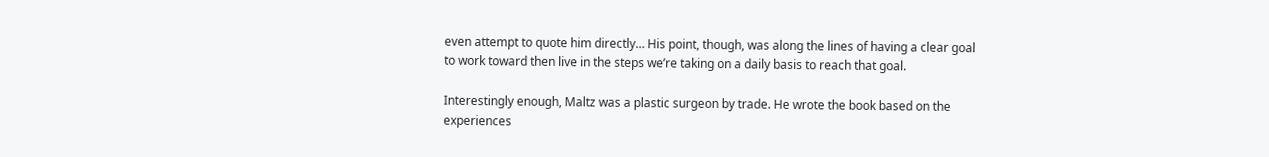even attempt to quote him directly… His point, though, was along the lines of having a clear goal to work toward then live in the steps we’re taking on a daily basis to reach that goal.

Interestingly enough, Maltz was a plastic surgeon by trade. He wrote the book based on the experiences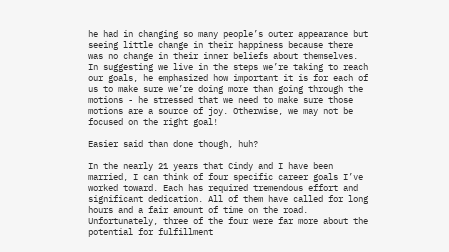he had in changing so many people’s outer appearance but seeing little change in their happiness because there was no change in their inner beliefs about themselves. In suggesting we live in the steps we’re taking to reach our goals, he emphasized how important it is for each of us to make sure we’re doing more than going through the motions - he stressed that we need to make sure those motions are a source of joy. Otherwise, we may not be focused on the right goal!

Easier said than done though, huh?

In the nearly 21 years that Cindy and I have been married, I can think of four specific career goals I’ve worked toward. Each has required tremendous effort and significant dedication. All of them have called for long hours and a fair amount of time on the road. Unfortunately, three of the four were far more about the potential for fulfillment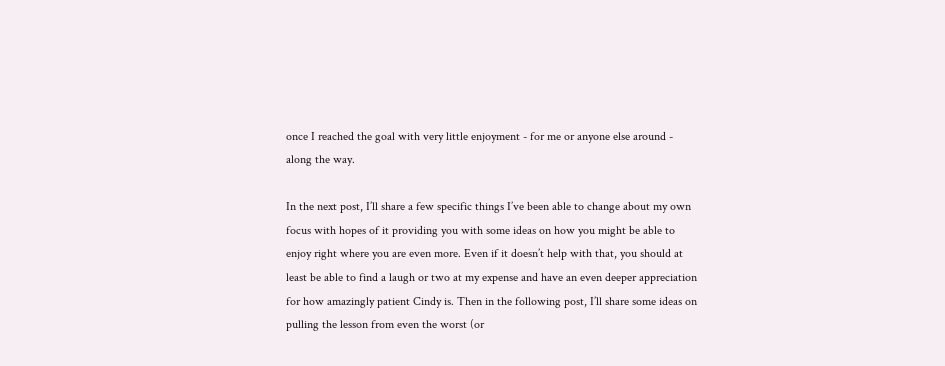once I reached the goal with very little enjoyment - for me or anyone else around - along the way.

In the next post, I’ll share a few specific things I’ve been able to change about my own focus with hopes of it providing you with some ideas on how you might be able to enjoy right where you are even more. Even if it doesn’t help with that, you should at least be able to find a laugh or two at my expense and have an even deeper appreciation for how amazingly patient Cindy is. Then in the following post, I’ll share some ideas on pulling the lesson from even the worst (or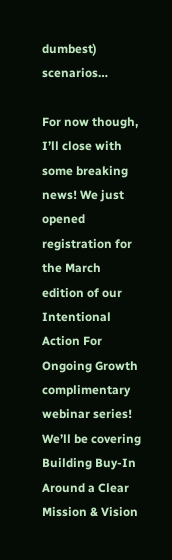dumbest) scenarios…

For now though, I’ll close with some breaking news! We just opened registration for the March edition of our Intentional Action For Ongoing Growth complimentary webinar series! We’ll be covering Building Buy-In Around a Clear Mission & Vision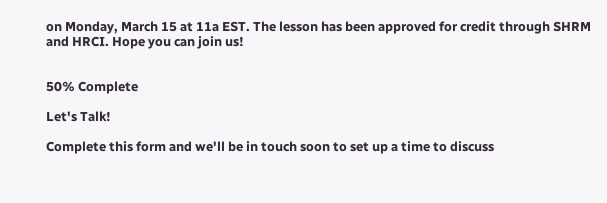on Monday, March 15 at 11a EST. The lesson has been approved for credit through SHRM and HRCI. Hope you can join us!


50% Complete

Let's Talk!

Complete this form and we'll be in touch soon to set up a time to discuss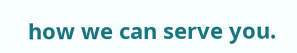how we can serve you.